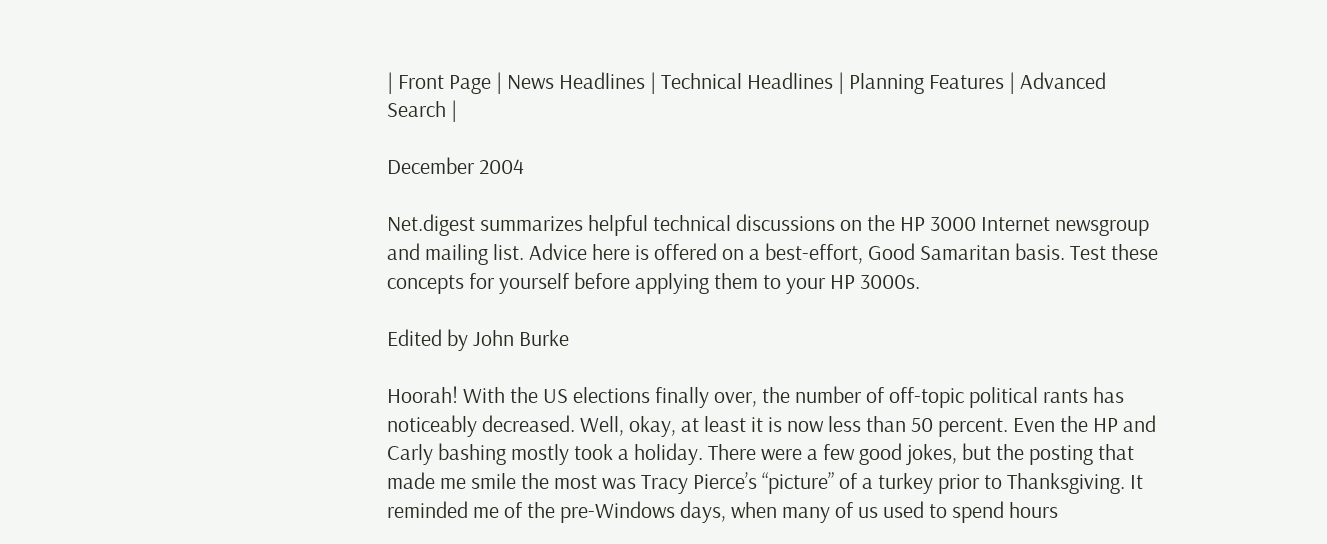| Front Page | News Headlines | Technical Headlines | Planning Features | Advanced Search |

December 2004

Net.digest summarizes helpful technical discussions on the HP 3000 Internet newsgroup and mailing list. Advice here is offered on a best-effort, Good Samaritan basis. Test these concepts for yourself before applying them to your HP 3000s.

Edited by John Burke

Hoorah! With the US elections finally over, the number of off-topic political rants has noticeably decreased. Well, okay, at least it is now less than 50 percent. Even the HP and Carly bashing mostly took a holiday. There were a few good jokes, but the posting that made me smile the most was Tracy Pierce’s “picture” of a turkey prior to Thanksgiving. It reminded me of the pre-Windows days, when many of us used to spend hours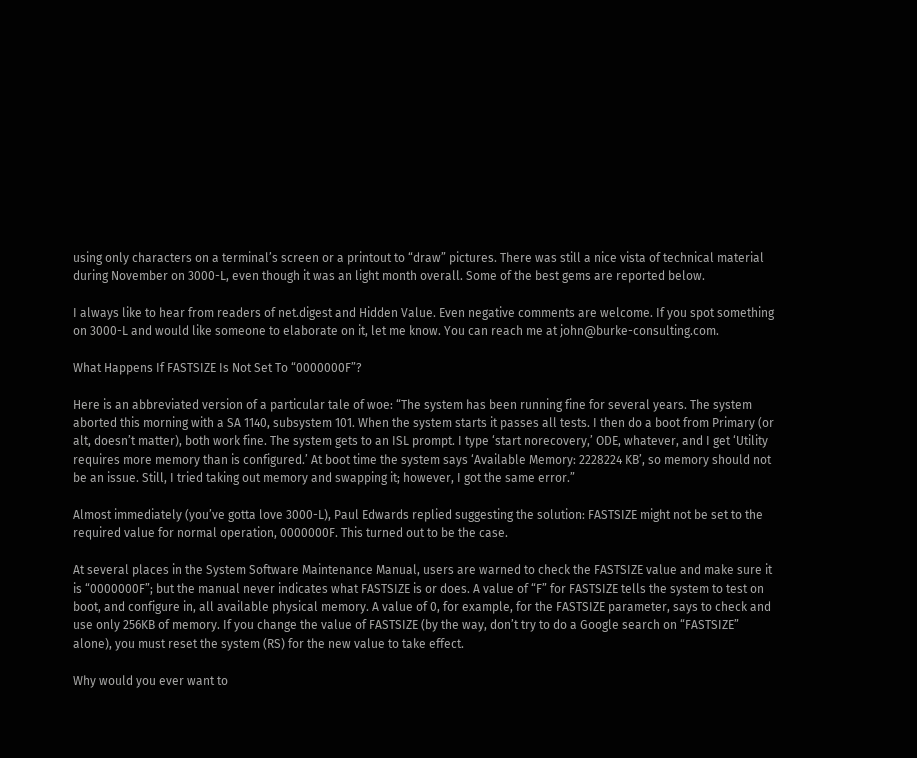using only characters on a terminal’s screen or a printout to “draw” pictures. There was still a nice vista of technical material during November on 3000-L, even though it was an light month overall. Some of the best gems are reported below.

I always like to hear from readers of net.digest and Hidden Value. Even negative comments are welcome. If you spot something on 3000-L and would like someone to elaborate on it, let me know. You can reach me at john@burke-consulting.com.

What Happens If FASTSIZE Is Not Set To “0000000F”?

Here is an abbreviated version of a particular tale of woe: “The system has been running fine for several years. The system aborted this morning with a SA 1140, subsystem 101. When the system starts it passes all tests. I then do a boot from Primary (or alt, doesn’t matter), both work fine. The system gets to an ISL prompt. I type ‘start norecovery,’ ODE, whatever, and I get ‘Utility requires more memory than is configured.’ At boot time the system says ‘Available Memory: 2228224 KB’, so memory should not be an issue. Still, I tried taking out memory and swapping it; however, I got the same error.”

Almost immediately (you’ve gotta love 3000-L), Paul Edwards replied suggesting the solution: FASTSIZE might not be set to the required value for normal operation, 0000000F. This turned out to be the case.

At several places in the System Software Maintenance Manual, users are warned to check the FASTSIZE value and make sure it is “0000000F”; but the manual never indicates what FASTSIZE is or does. A value of “F” for FASTSIZE tells the system to test on boot, and configure in, all available physical memory. A value of 0, for example, for the FASTSIZE parameter, says to check and use only 256KB of memory. If you change the value of FASTSIZE (by the way, don’t try to do a Google search on “FASTSIZE” alone), you must reset the system (RS) for the new value to take effect.

Why would you ever want to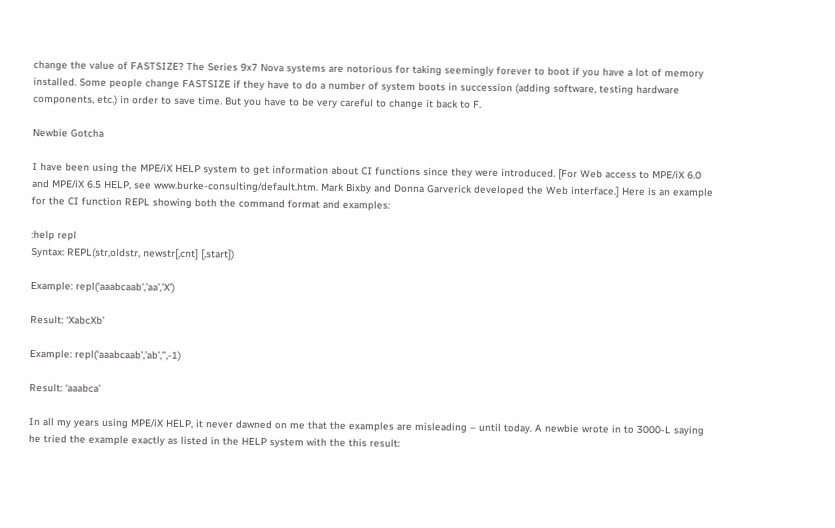change the value of FASTSIZE? The Series 9x7 Nova systems are notorious for taking seemingly forever to boot if you have a lot of memory installed. Some people change FASTSIZE if they have to do a number of system boots in succession (adding software, testing hardware components, etc.) in order to save time. But you have to be very careful to change it back to F.

Newbie Gotcha

I have been using the MPE/iX HELP system to get information about CI functions since they were introduced. [For Web access to MPE/iX 6.0 and MPE/iX 6.5 HELP, see www.burke-consulting/default.htm. Mark Bixby and Donna Garverick developed the Web interface.] Here is an example for the CI function REPL showing both the command format and examples:

:help repl
Syntax: REPL(str,oldstr, newstr[,cnt] [,start])

Example: repl(‘aaabcaab’,’aa’,’X’)

Result: ‘XabcXb’

Example: repl(‘aaabcaab’,’ab’,’’,-1)

Result: ‘aaabca’

In all my years using MPE/iX HELP, it never dawned on me that the examples are misleading – until today. A newbie wrote in to 3000-L saying he tried the example exactly as listed in the HELP system with the this result: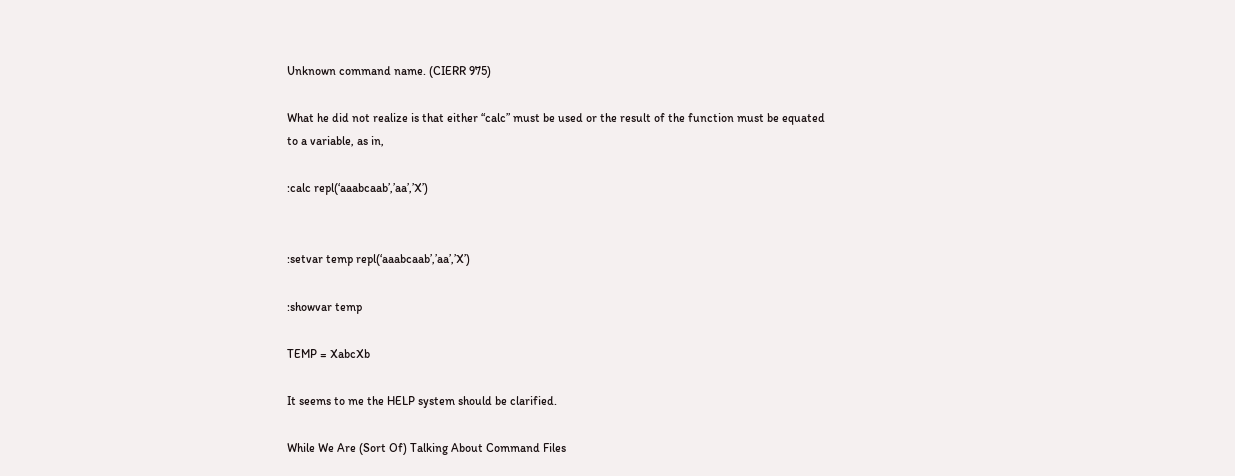Unknown command name. (CIERR 975)

What he did not realize is that either “calc” must be used or the result of the function must be equated to a variable, as in,

:calc repl(‘aaabcaab’,’aa’,’X’)


:setvar temp repl(‘aaabcaab’,’aa’,’X’)

:showvar temp

TEMP = XabcXb

It seems to me the HELP system should be clarified.

While We Are (Sort Of) Talking About Command Files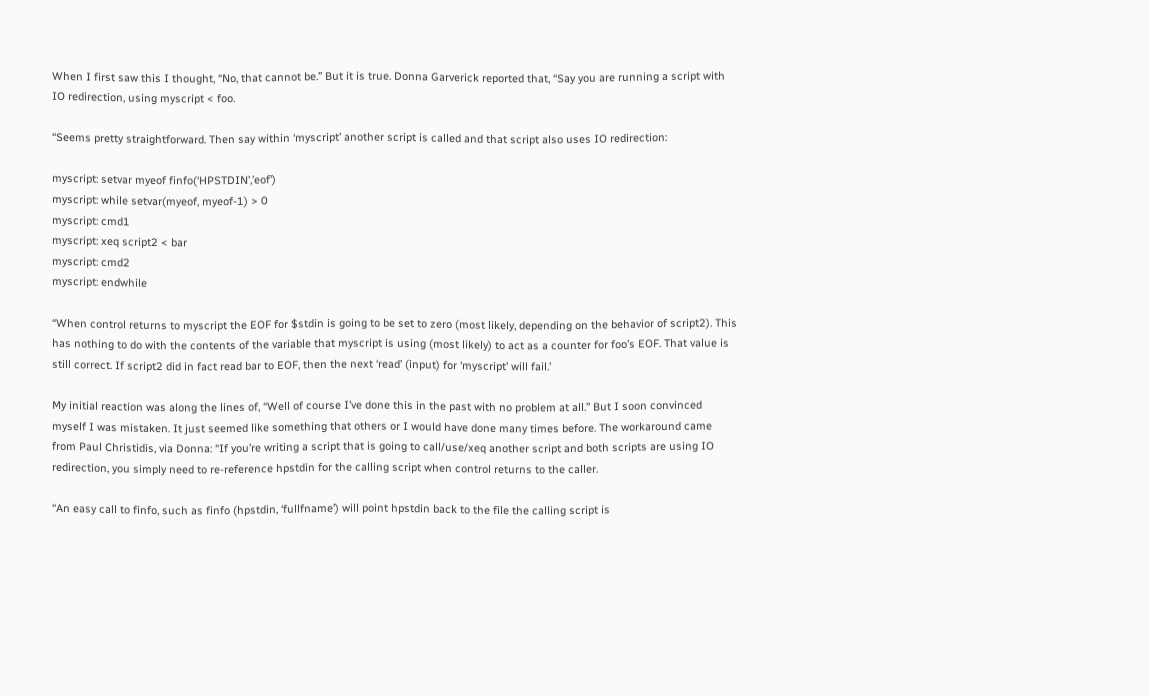When I first saw this I thought, “No, that cannot be.” But it is true. Donna Garverick reported that, “Say you are running a script with IO redirection, using myscript < foo.

“Seems pretty straightforward. Then say within ‘myscript’ another script is called and that script also uses IO redirection:

myscript: setvar myeof finfo(‘HPSTDIN’,’eof’)
myscript: while setvar(myeof, myeof-1) > 0
myscript: cmd1
myscript: xeq script2 < bar
myscript: cmd2
myscript: endwhile

“When control returns to myscript the EOF for $stdin is going to be set to zero (most likely, depending on the behavior of script2). This has nothing to do with the contents of the variable that myscript is using (most likely) to act as a counter for foo’s EOF. That value is still correct. If script2 did in fact read bar to EOF, then the next ‘read’ (input) for ‘myscript’ will fail.’

My initial reaction was along the lines of, “Well of course I’ve done this in the past with no problem at all.” But I soon convinced myself I was mistaken. It just seemed like something that others or I would have done many times before. The workaround came from Paul Christidis, via Donna: “If you’re writing a script that is going to call/use/xeq another script and both scripts are using IO redirection, you simply need to re-reference hpstdin for the calling script when control returns to the caller.

“An easy call to finfo, such as finfo (hpstdin, ‘fullfname’) will point hpstdin back to the file the calling script is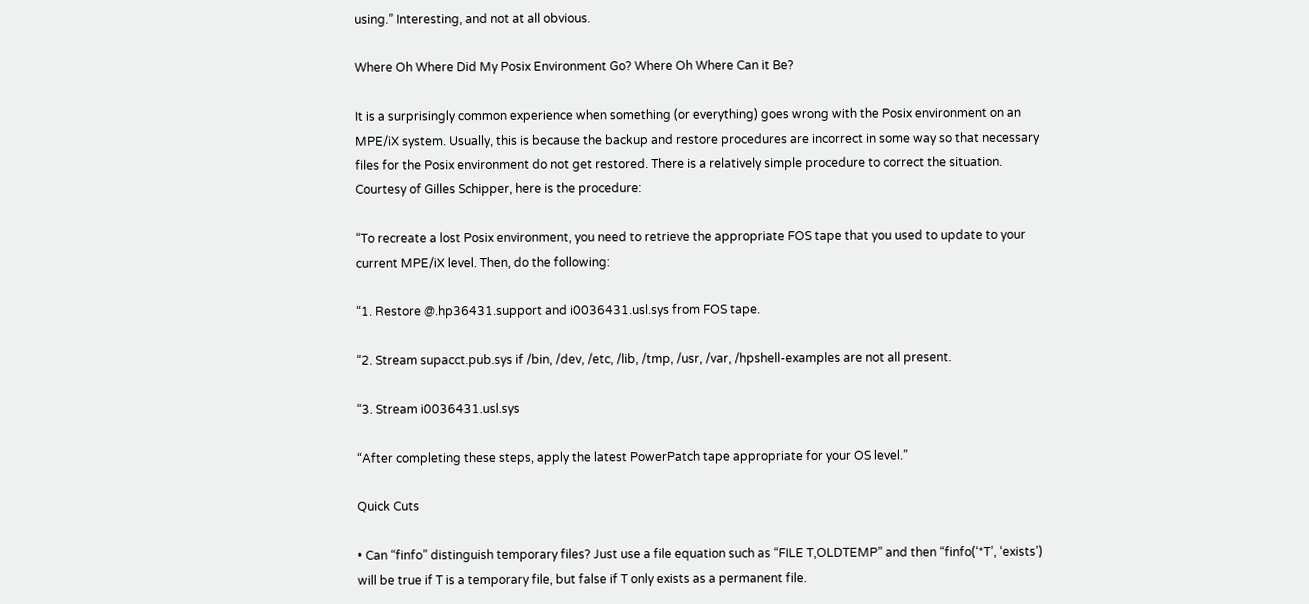using.” Interesting, and not at all obvious.

Where Oh Where Did My Posix Environment Go? Where Oh Where Can it Be?

It is a surprisingly common experience when something (or everything) goes wrong with the Posix environment on an MPE/iX system. Usually, this is because the backup and restore procedures are incorrect in some way so that necessary files for the Posix environment do not get restored. There is a relatively simple procedure to correct the situation. Courtesy of Gilles Schipper, here is the procedure:

“To recreate a lost Posix environment, you need to retrieve the appropriate FOS tape that you used to update to your current MPE/iX level. Then, do the following:

“1. Restore @.hp36431.support and i0036431.usl.sys from FOS tape.

“2. Stream supacct.pub.sys if /bin, /dev, /etc, /lib, /tmp, /usr, /var, /hpshell-examples are not all present.

“3. Stream i0036431.usl.sys

“After completing these steps, apply the latest PowerPatch tape appropriate for your OS level.”

Quick Cuts

• Can “finfo” distinguish temporary files? Just use a file equation such as “FILE T,OLDTEMP” and then “finfo(‘*T’, ‘exists’) will be true if T is a temporary file, but false if T only exists as a permanent file.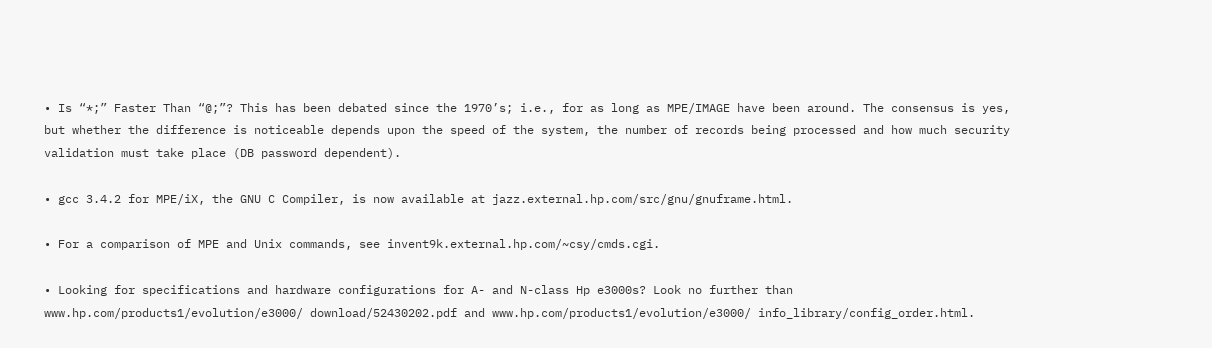• Is “*;” Faster Than “@;”? This has been debated since the 1970’s; i.e., for as long as MPE/IMAGE have been around. The consensus is yes, but whether the difference is noticeable depends upon the speed of the system, the number of records being processed and how much security validation must take place (DB password dependent).

• gcc 3.4.2 for MPE/iX, the GNU C Compiler, is now available at jazz.external.hp.com/src/gnu/gnuframe.html.

• For a comparison of MPE and Unix commands, see invent9k.external.hp.com/~csy/cmds.cgi.

• Looking for specifications and hardware configurations for A- and N-class Hp e3000s? Look no further than www.hp.com/products1/evolution/e3000/ download/52430202.pdf and www.hp.com/products1/evolution/e3000/ info_library/config_order.html.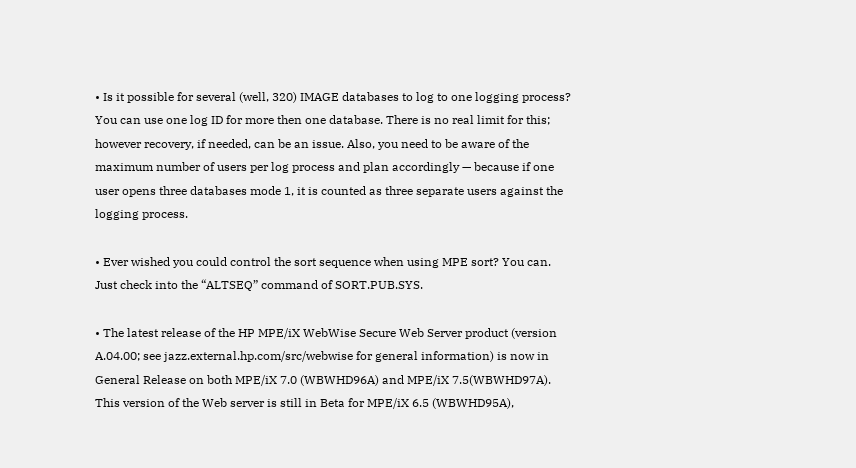• Is it possible for several (well, 320) IMAGE databases to log to one logging process? You can use one log ID for more then one database. There is no real limit for this; however recovery, if needed, can be an issue. Also, you need to be aware of the maximum number of users per log process and plan accordingly — because if one user opens three databases mode 1, it is counted as three separate users against the logging process.

• Ever wished you could control the sort sequence when using MPE sort? You can. Just check into the “ALTSEQ” command of SORT.PUB.SYS.

• The latest release of the HP MPE/iX WebWise Secure Web Server product (version A.04.00; see jazz.external.hp.com/src/webwise for general information) is now in General Release on both MPE/iX 7.0 (WBWHD96A) and MPE/iX 7.5(WBWHD97A). This version of the Web server is still in Beta for MPE/iX 6.5 (WBWHD95A),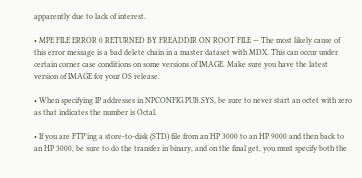apparently due to lack of interest.

• MPE FILE ERROR 0 RETURNED BY FREADDIR ON ROOT FILE — The most likely cause of this error message is a bad delete chain in a master dataset with MDX. This can occur under certain corner case conditions on some versions of IMAGE. Make sure you have the latest version of IMAGE for your OS release.

• When specifying IP addresses in NPCONFIG.PUB.SYS, be sure to never start an octet with zero as that indicates the number is Octal.

• If you are FTP’ing a store-to-disk (STD) file from an HP 3000 to an HP 9000 and then back to an HP 3000, be sure to do the transfer in binary, and on the final get, you must specify both the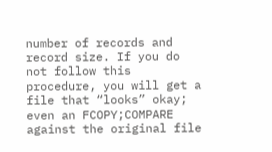number of records and record size. If you do not follow this procedure, you will get a file that “looks” okay; even an FCOPY;COMPARE against the original file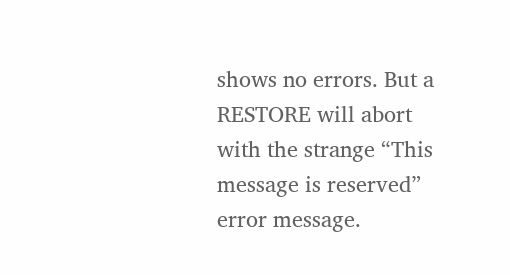shows no errors. But a RESTORE will abort with the strange “This message is reserved” error message.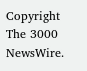Copyright The 3000 NewsWire.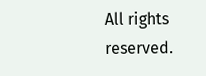All rights reserved.